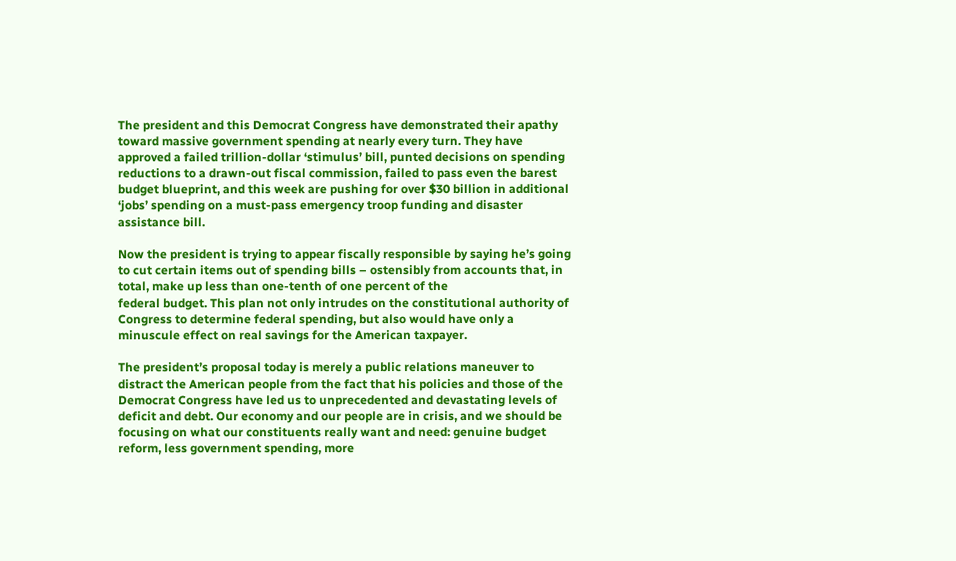The president and this Democrat Congress have demonstrated their apathy toward massive government spending at nearly every turn. They have approved a failed trillion-dollar ‘stimulus’ bill, punted decisions on spending reductions to a drawn-out fiscal commission, failed to pass even the barest budget blueprint, and this week are pushing for over $30 billion in additional ‘jobs’ spending on a must-pass emergency troop funding and disaster assistance bill.

Now the president is trying to appear fiscally responsible by saying he’s going to cut certain items out of spending bills – ostensibly from accounts that, in total, make up less than one-tenth of one percent of the
federal budget. This plan not only intrudes on the constitutional authority of Congress to determine federal spending, but also would have only a minuscule effect on real savings for the American taxpayer.

The president’s proposal today is merely a public relations maneuver to distract the American people from the fact that his policies and those of the Democrat Congress have led us to unprecedented and devastating levels of deficit and debt. Our economy and our people are in crisis, and we should be focusing on what our constituents really want and need: genuine budget reform, less government spending, more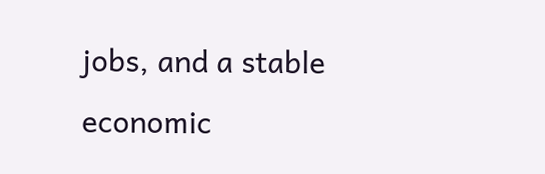jobs, and a stable economic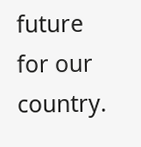future for our country.